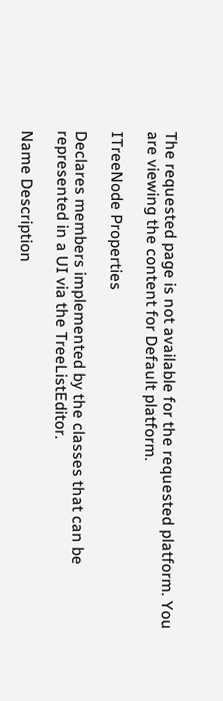The requested page is not available for the requested platform. You are viewing the content for Default platform.

ITreeNode Properties

Declares members implemented by the classes that can be represented in a UI via the TreeListEditor.

Name Description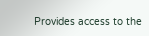Provides access to the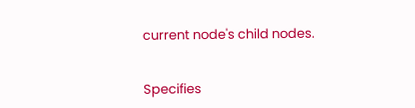current node's child nodes.


Specifies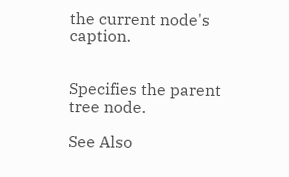the current node's caption.


Specifies the parent tree node.

See Also